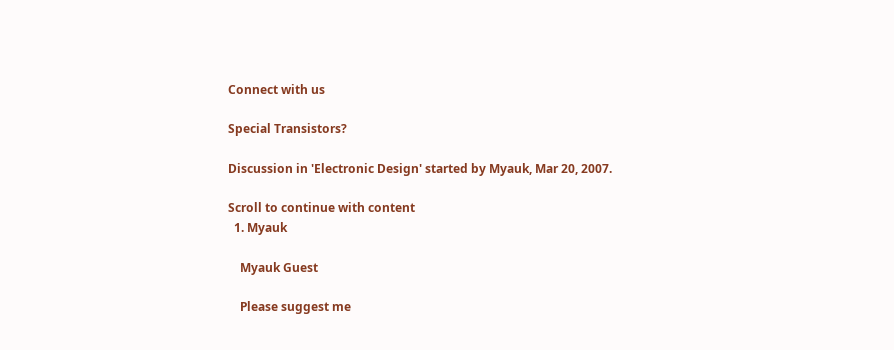Connect with us

Special Transistors?

Discussion in 'Electronic Design' started by Myauk, Mar 20, 2007.

Scroll to continue with content
  1. Myauk

    Myauk Guest

    Please suggest me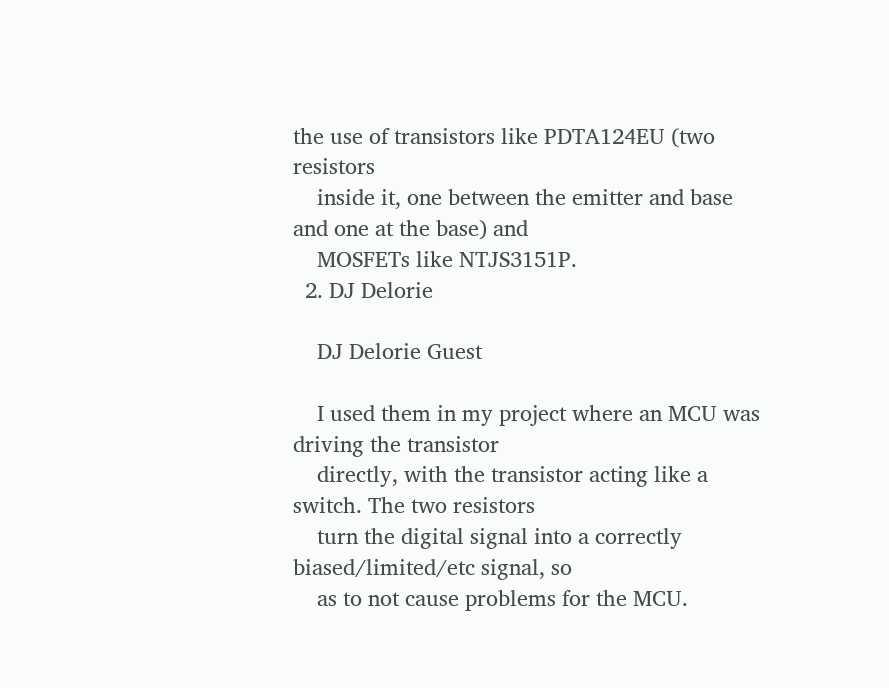the use of transistors like PDTA124EU (two resistors
    inside it, one between the emitter and base and one at the base) and
    MOSFETs like NTJS3151P.
  2. DJ Delorie

    DJ Delorie Guest

    I used them in my project where an MCU was driving the transistor
    directly, with the transistor acting like a switch. The two resistors
    turn the digital signal into a correctly biased/limited/etc signal, so
    as to not cause problems for the MCU.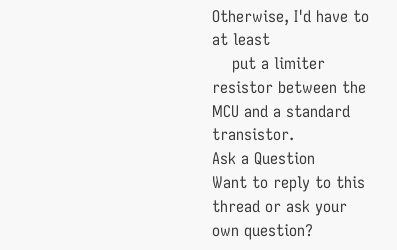Otherwise, I'd have to at least
    put a limiter resistor between the MCU and a standard transistor.
Ask a Question
Want to reply to this thread or ask your own question?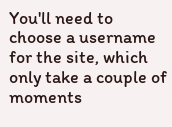You'll need to choose a username for the site, which only take a couple of moments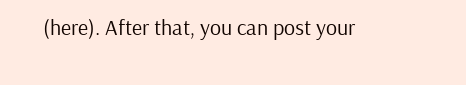(here). After that, you can post your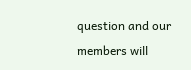question and our members will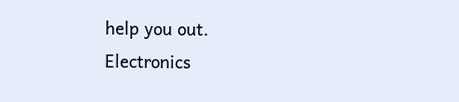help you out.
Electronics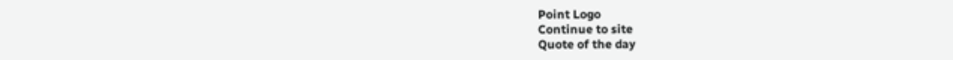Point Logo
Continue to site
Quote of the day